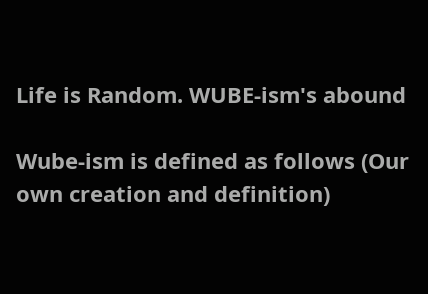Life is Random. WUBE-ism's abound

Wube-ism is defined as follows (Our own creation and definition)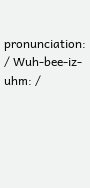pronunciation: / Wuh-bee-iz-uhm: /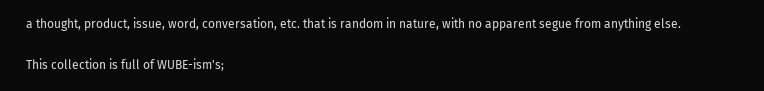a thought, product, issue, word, conversation, etc. that is random in nature, with no apparent segue from anything else.

This collection is full of WUBE-ism's;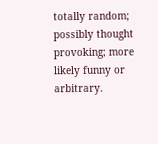totally random; possibly thought provoking; more likely funny or arbitrary.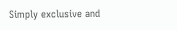Simply exclusive and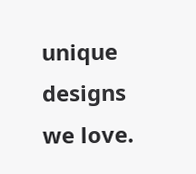unique designs we love.